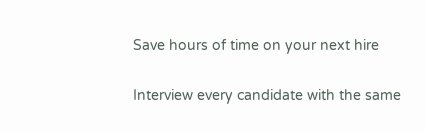Save hours of time on your next hire

Interview every candidate with the same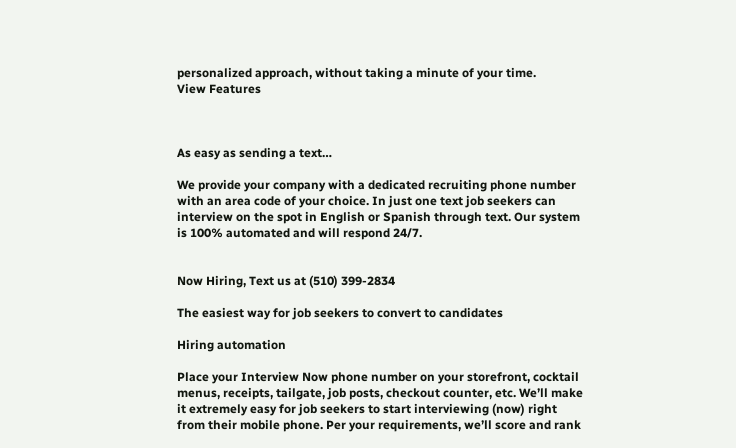personalized approach, without taking a minute of your time.
View Features



As easy as sending a text…

We provide your company with a dedicated recruiting phone number with an area code of your choice. In just one text job seekers can interview on the spot in English or Spanish through text. Our system is 100% automated and will respond 24/7.


Now Hiring, Text us at (510) 399-2834

The easiest way for job seekers to convert to candidates

Hiring automation

Place your Interview Now phone number on your storefront, cocktail menus, receipts, tailgate, job posts, checkout counter, etc. We’ll make it extremely easy for job seekers to start interviewing (now) right from their mobile phone. Per your requirements, we’ll score and rank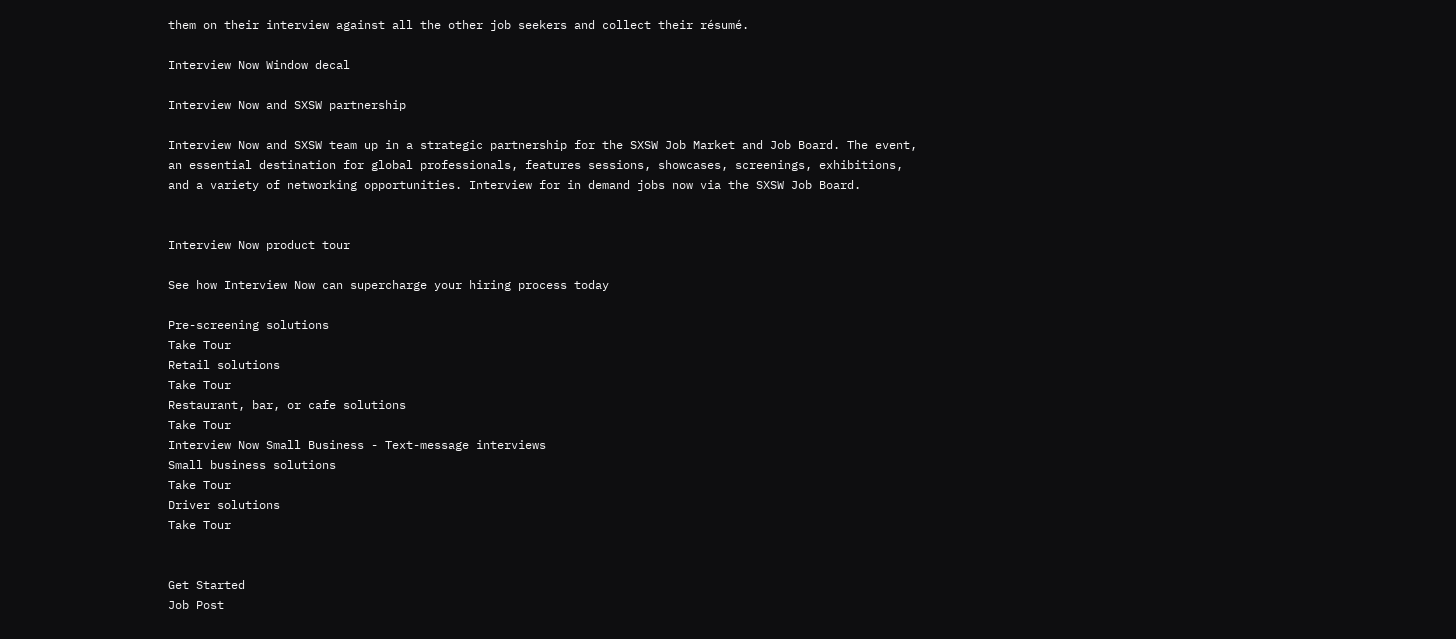them on their interview against all the other job seekers and collect their résumé.

Interview Now Window decal

Interview Now and SXSW partnership

Interview Now and SXSW team up in a strategic partnership for the SXSW Job Market and Job Board. The event, an essential destination for global professionals, features sessions, showcases, screenings, exhibitions, and a variety of networking opportunities. Interview for in demand jobs now via the SXSW Job Board.


Interview Now product tour

See how Interview Now can supercharge your hiring process today

Pre-screening solutions
Take Tour
Retail solutions
Take Tour
Restaurant, bar, or cafe solutions
Take Tour
Interview Now Small Business - Text-message interviews
Small business solutions
Take Tour
Driver solutions
Take Tour


Get Started
Job Post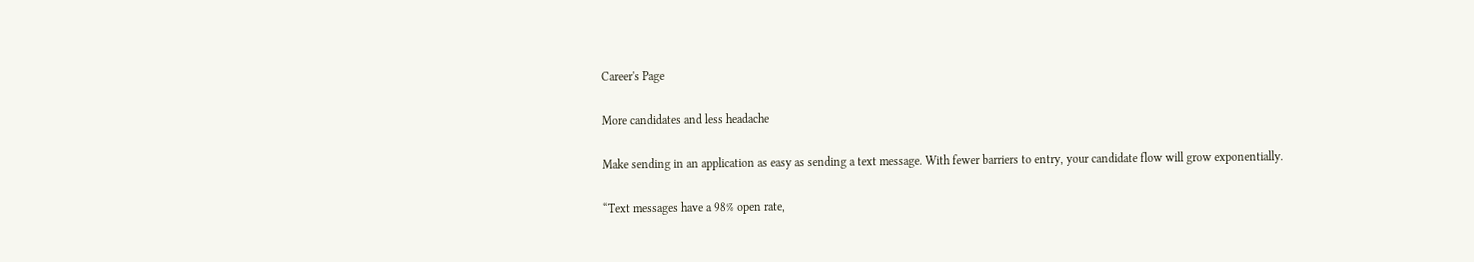Career's Page

More candidates and less headache

Make sending in an application as easy as sending a text message. With fewer barriers to entry, your candidate flow will grow exponentially.

“Text messages have a 98% open rate,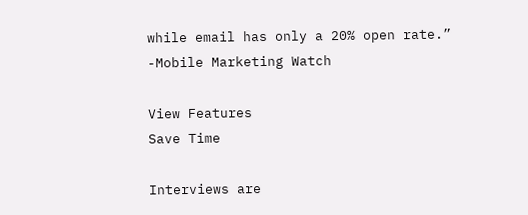while email has only a 20% open rate.” -Mobile Marketing Watch

View Features
Save Time

Interviews are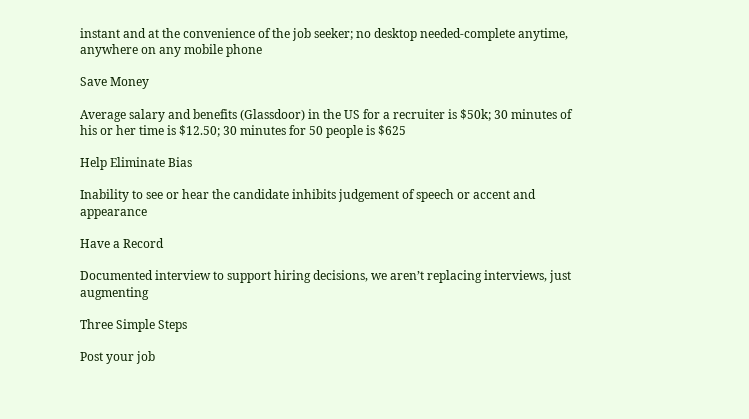instant and at the convenience of the job seeker; no desktop needed-complete anytime, anywhere on any mobile phone

Save Money

Average salary and benefits (Glassdoor) in the US for a recruiter is $50k; 30 minutes of his or her time is $12.50; 30 minutes for 50 people is $625

Help Eliminate Bias

Inability to see or hear the candidate inhibits judgement of speech or accent and appearance

Have a Record

Documented interview to support hiring decisions, we aren’t replacing interviews, just augmenting

Three Simple Steps

Post your job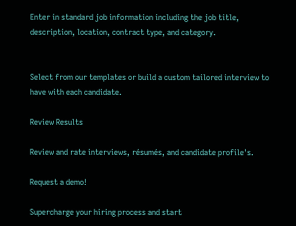Enter in standard job information including the job title, description, location, contract type, and category.


Select from our templates or build a custom tailored interview to have with each candidate.

Review Results

Review and rate interviews, résumés, and candidate profile's.

Request a demo!

Supercharge your hiring process and start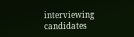interviewing candidates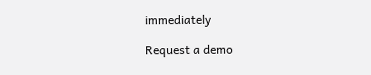immediately

Request a demo